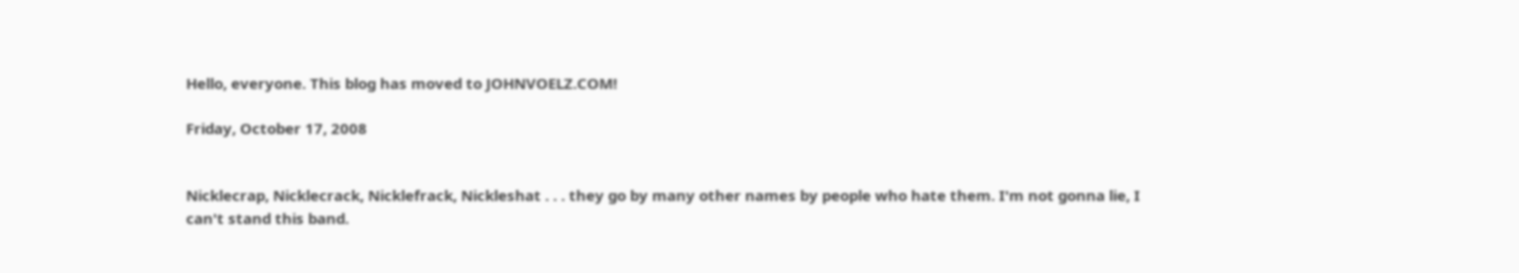Hello, everyone. This blog has moved to JOHNVOELZ.COM!

Friday, October 17, 2008


Nicklecrap, Nicklecrack, Nicklefrack, Nickleshat . . . they go by many other names by people who hate them. I'm not gonna lie, I can't stand this band.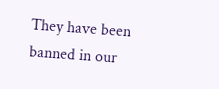They have been banned in our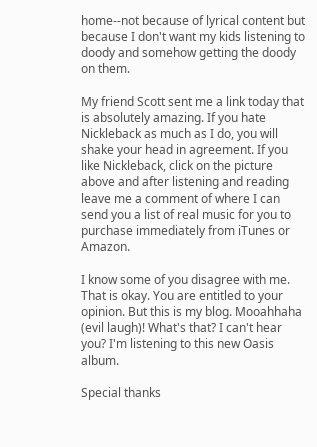home--not because of lyrical content but because I don't want my kids listening to doody and somehow getting the doody on them.

My friend Scott sent me a link today that is absolutely amazing. If you hate Nickleback as much as I do, you will shake your head in agreement. If you like Nickleback, click on the picture above and after listening and reading leave me a comment of where I can send you a list of real music for you to purchase immediately from iTunes or Amazon.

I know some of you disagree with me. That is okay. You are entitled to your opinion. But this is my blog. Mooahhaha (evil laugh)! What's that? I can't hear you? I'm listening to this new Oasis album.

Special thanks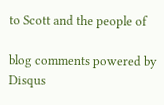to Scott and the people of

blog comments powered by Disqus